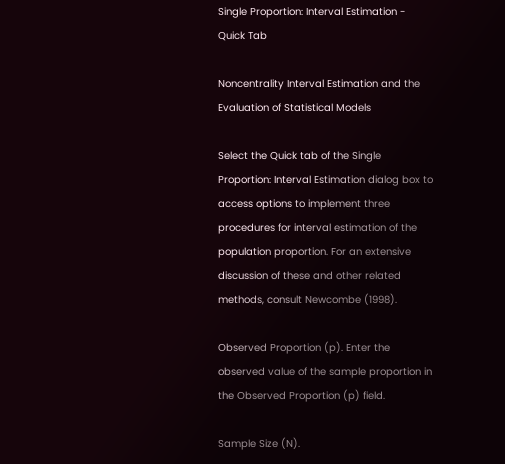Single Proportion: Interval Estimation - Quick Tab

Noncentrality Interval Estimation and the Evaluation of Statistical Models

Select the Quick tab of the Single Proportion: Interval Estimation dialog box to access options to implement three procedures for interval estimation of the population proportion. For an extensive discussion of these and other related methods, consult Newcombe (1998).

Observed Proportion (p). Enter the observed value of the sample proportion in the Observed Proportion (p) field.

Sample Size (N).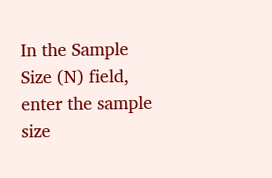In the Sample Size (N) field, enter the sample size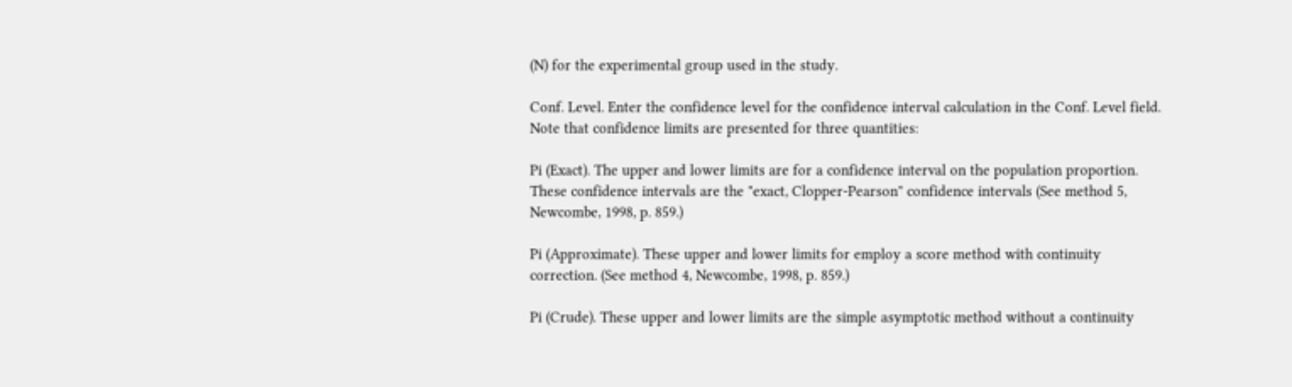(N) for the experimental group used in the study.

Conf. Level. Enter the confidence level for the confidence interval calculation in the Conf. Level field. Note that confidence limits are presented for three quantities:

Pi (Exact). The upper and lower limits are for a confidence interval on the population proportion. These confidence intervals are the "exact, Clopper-Pearson" confidence intervals (See method 5, Newcombe, 1998, p. 859.)

Pi (Approximate). These upper and lower limits for employ a score method with continuity correction. (See method 4, Newcombe, 1998, p. 859.)

Pi (Crude). These upper and lower limits are the simple asymptotic method without a continuity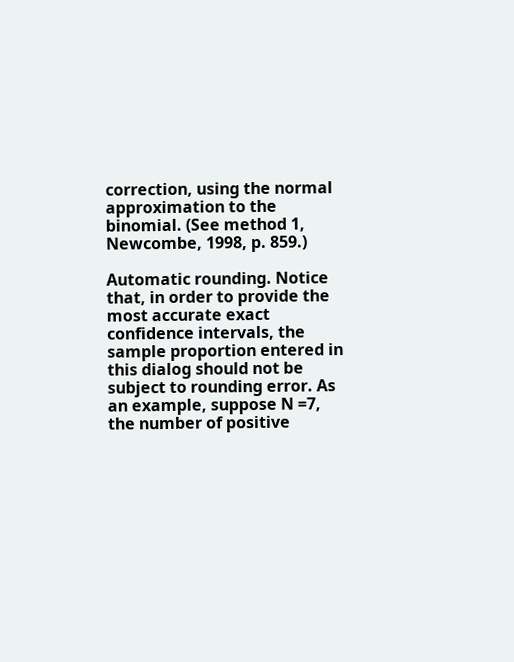correction, using the normal approximation to the binomial. (See method 1, Newcombe, 1998, p. 859.)

Automatic rounding. Notice that, in order to provide the most accurate exact confidence intervals, the sample proportion entered in this dialog should not be subject to rounding error. As an example, suppose N =7, the number of positive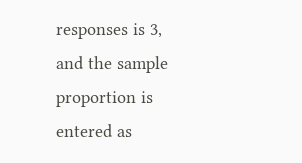responses is 3, and the sample proportion is entered as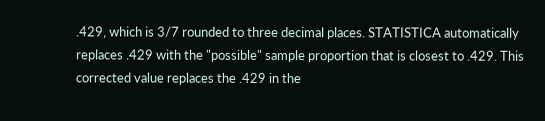.429, which is 3/7 rounded to three decimal places. STATISTICA automatically replaces .429 with the "possible" sample proportion that is closest to .429. This corrected value replaces the .429 in the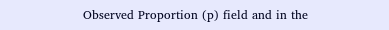Observed Proportion (p) field and in the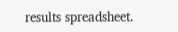results spreadsheet.